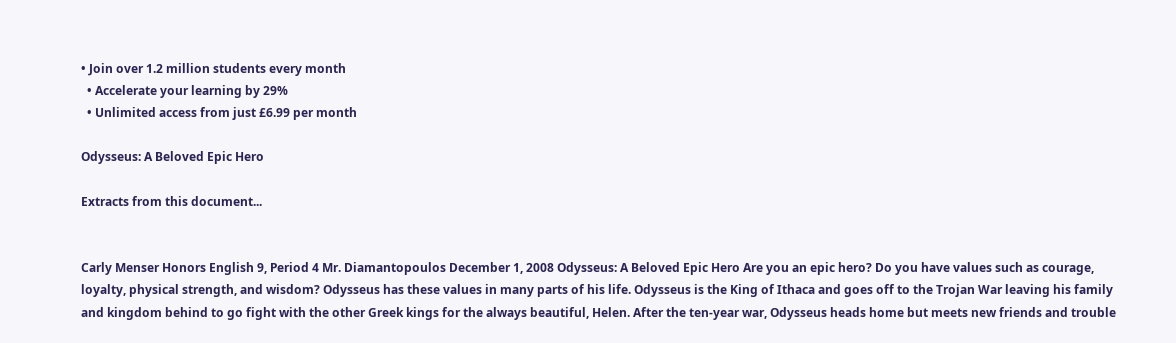• Join over 1.2 million students every month
  • Accelerate your learning by 29%
  • Unlimited access from just £6.99 per month

Odysseus: A Beloved Epic Hero

Extracts from this document...


Carly Menser Honors English 9, Period 4 Mr. Diamantopoulos December 1, 2008 Odysseus: A Beloved Epic Hero Are you an epic hero? Do you have values such as courage, loyalty, physical strength, and wisdom? Odysseus has these values in many parts of his life. Odysseus is the King of Ithaca and goes off to the Trojan War leaving his family and kingdom behind to go fight with the other Greek kings for the always beautiful, Helen. After the ten-year war, Odysseus heads home but meets new friends and trouble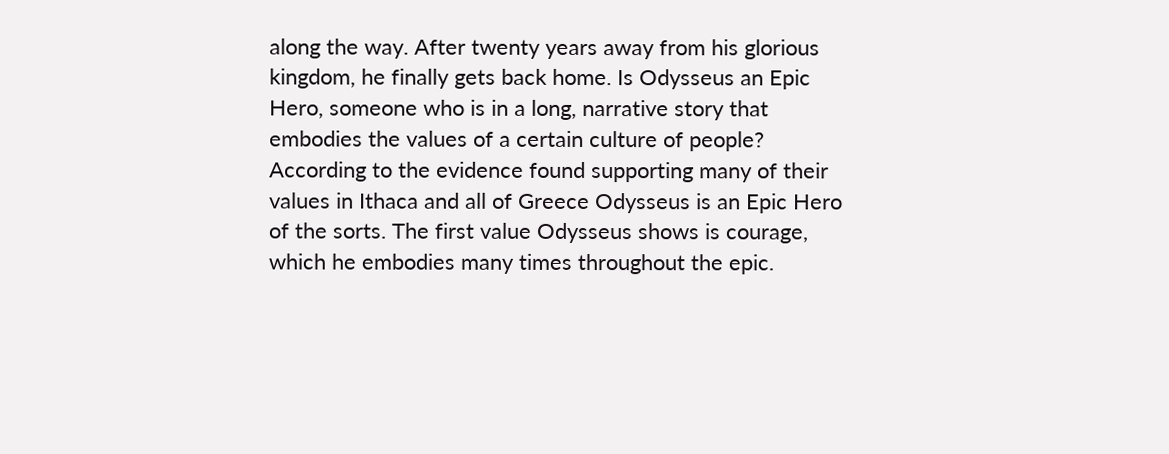along the way. After twenty years away from his glorious kingdom, he finally gets back home. Is Odysseus an Epic Hero, someone who is in a long, narrative story that embodies the values of a certain culture of people? According to the evidence found supporting many of their values in Ithaca and all of Greece Odysseus is an Epic Hero of the sorts. The first value Odysseus shows is courage, which he embodies many times throughout the epic.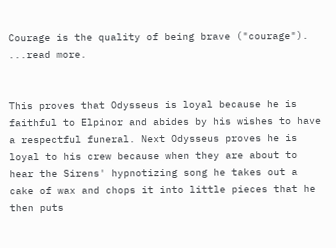Courage is the quality of being brave ("courage"). ...read more.


This proves that Odysseus is loyal because he is faithful to Elpinor and abides by his wishes to have a respectful funeral. Next Odysseus proves he is loyal to his crew because when they are about to hear the Sirens' hypnotizing song he takes out a cake of wax and chops it into little pieces that he then puts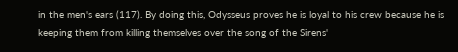in the men's ears (117). By doing this, Odysseus proves he is loyal to his crew because he is keeping them from killing themselves over the song of the Sirens'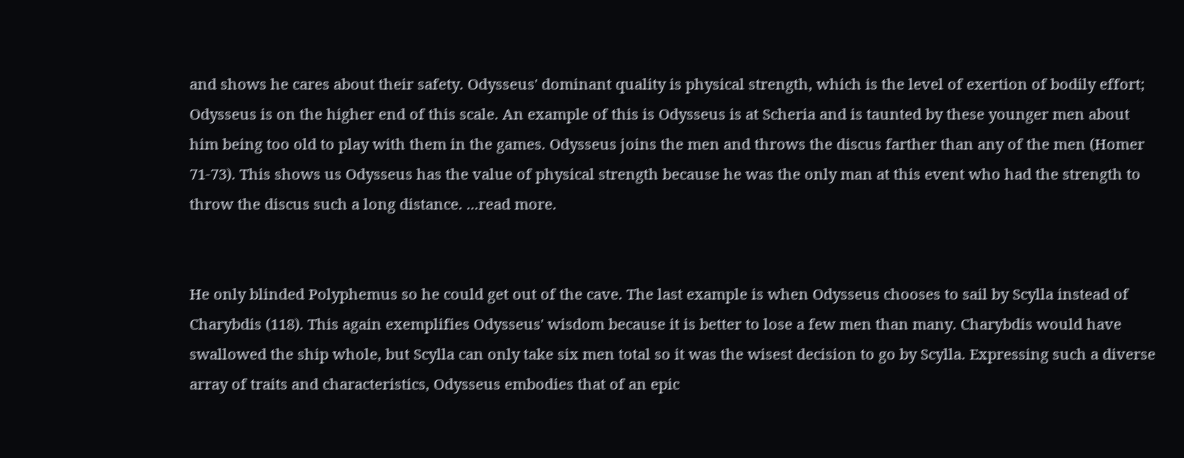and shows he cares about their safety. Odysseus' dominant quality is physical strength, which is the level of exertion of bodily effort; Odysseus is on the higher end of this scale. An example of this is Odysseus is at Scheria and is taunted by these younger men about him being too old to play with them in the games. Odysseus joins the men and throws the discus farther than any of the men (Homer 71-73). This shows us Odysseus has the value of physical strength because he was the only man at this event who had the strength to throw the discus such a long distance. ...read more.


He only blinded Polyphemus so he could get out of the cave. The last example is when Odysseus chooses to sail by Scylla instead of Charybdis (118). This again exemplifies Odysseus' wisdom because it is better to lose a few men than many. Charybdis would have swallowed the ship whole, but Scylla can only take six men total so it was the wisest decision to go by Scylla. Expressing such a diverse array of traits and characteristics, Odysseus embodies that of an epic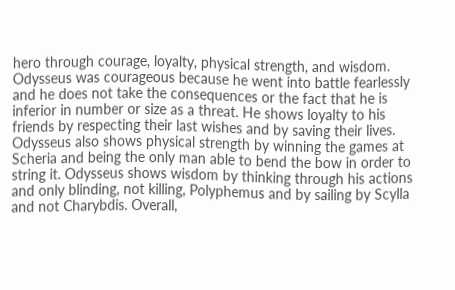hero through courage, loyalty, physical strength, and wisdom. Odysseus was courageous because he went into battle fearlessly and he does not take the consequences or the fact that he is inferior in number or size as a threat. He shows loyalty to his friends by respecting their last wishes and by saving their lives. Odysseus also shows physical strength by winning the games at Scheria and being the only man able to bend the bow in order to string it. Odysseus shows wisdom by thinking through his actions and only blinding, not killing, Polyphemus and by sailing by Scylla and not Charybdis. Overall,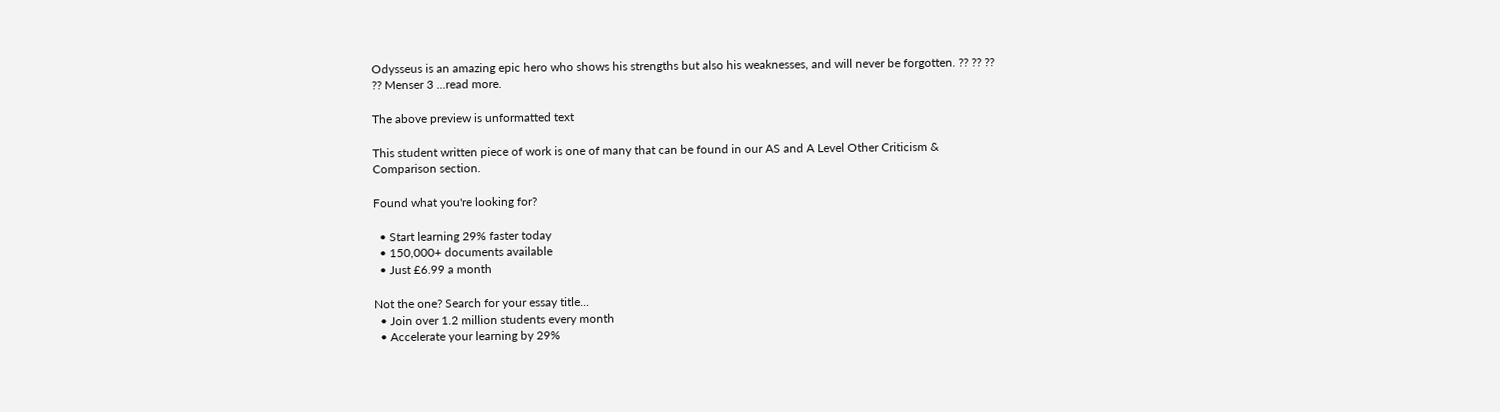Odysseus is an amazing epic hero who shows his strengths but also his weaknesses, and will never be forgotten. ?? ?? ?? ?? Menser 3 ...read more.

The above preview is unformatted text

This student written piece of work is one of many that can be found in our AS and A Level Other Criticism & Comparison section.

Found what you're looking for?

  • Start learning 29% faster today
  • 150,000+ documents available
  • Just £6.99 a month

Not the one? Search for your essay title...
  • Join over 1.2 million students every month
  • Accelerate your learning by 29%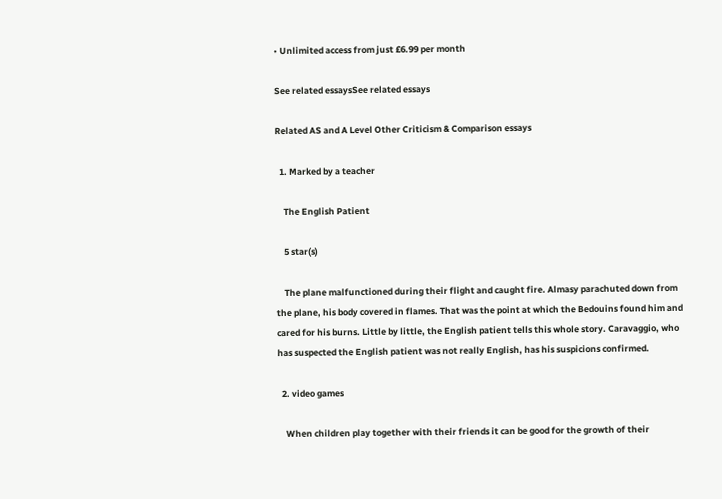• Unlimited access from just £6.99 per month

See related essaysSee related essays

Related AS and A Level Other Criticism & Comparison essays

  1. Marked by a teacher

    The English Patient

    5 star(s)

    The plane malfunctioned during their flight and caught fire. Almasy parachuted down from the plane, his body covered in flames. That was the point at which the Bedouins found him and cared for his burns. Little by little, the English patient tells this whole story. Caravaggio, who has suspected the English patient was not really English, has his suspicions confirmed.

  2. video games

    When children play together with their friends it can be good for the growth of their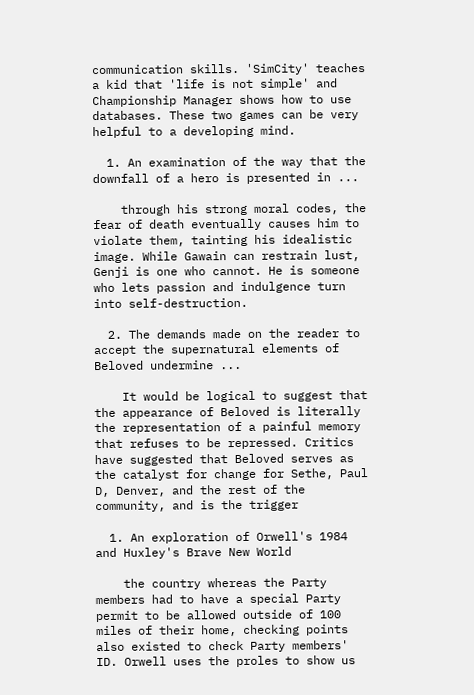communication skills. 'SimCity' teaches a kid that 'life is not simple' and Championship Manager shows how to use databases. These two games can be very helpful to a developing mind.

  1. An examination of the way that the downfall of a hero is presented in ...

    through his strong moral codes, the fear of death eventually causes him to violate them, tainting his idealistic image. While Gawain can restrain lust, Genji is one who cannot. He is someone who lets passion and indulgence turn into self-destruction.

  2. The demands made on the reader to accept the supernatural elements of Beloved undermine ...

    It would be logical to suggest that the appearance of Beloved is literally the representation of a painful memory that refuses to be repressed. Critics have suggested that Beloved serves as the catalyst for change for Sethe, Paul D, Denver, and the rest of the community, and is the trigger

  1. An exploration of Orwell's 1984 and Huxley's Brave New World

    the country whereas the Party members had to have a special Party permit to be allowed outside of 100 miles of their home, checking points also existed to check Party members' ID. Orwell uses the proles to show us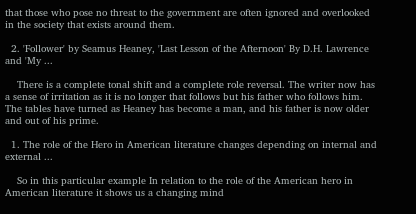that those who pose no threat to the government are often ignored and overlooked in the society that exists around them.

  2. 'Follower' by Seamus Heaney, 'Last Lesson of the Afternoon' By D.H. Lawrence and 'My ...

    There is a complete tonal shift and a complete role reversal. The writer now has a sense of irritation as it is no longer that follows but his father who follows him. The tables have turned as Heaney has become a man, and his father is now older and out of his prime.

  1. The role of the Hero in American literature changes depending on internal and external ...

    So in this particular example In relation to the role of the American hero in American literature it shows us a changing mind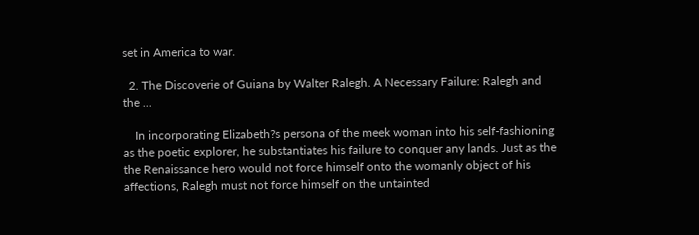set in America to war.

  2. The Discoverie of Guiana by Walter Ralegh. A Necessary Failure: Ralegh and the ...

    In incorporating Elizabeth?s persona of the meek woman into his self-fashioning as the poetic explorer, he substantiates his failure to conquer any lands. Just as the the Renaissance hero would not force himself onto the womanly object of his affections, Ralegh must not force himself on the untainted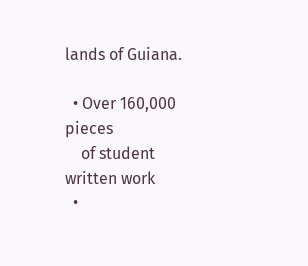lands of Guiana.

  • Over 160,000 pieces
    of student written work
  •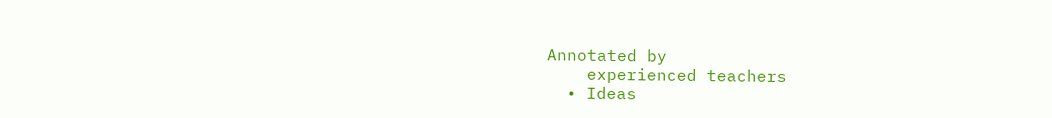Annotated by
    experienced teachers
  • Ideas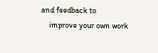and feedback to
    improve your own work